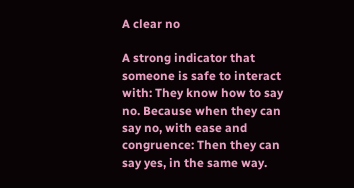A clear no

A strong indicator that someone is safe to interact with: They know how to say no. Because when they can say no, with ease and congruence: Then they can say yes, in the same way.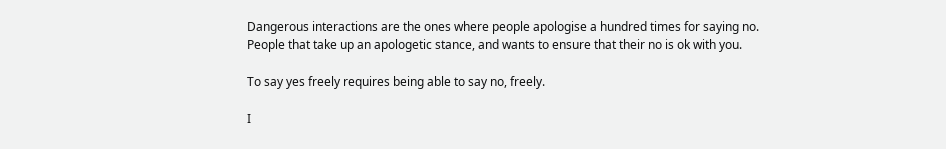Dangerous interactions are the ones where people apologise a hundred times for saying no. People that take up an apologetic stance, and wants to ensure that their no is ok with you.

To say yes freely requires being able to say no, freely.

I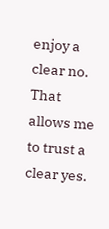enjoy a clear no.
That allows me to trust a clear yes.